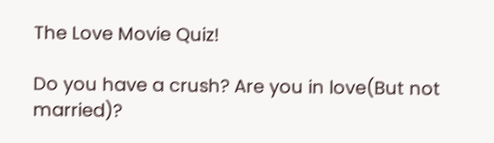The Love Movie Quiz!

Do you have a crush? Are you in love(But not married)?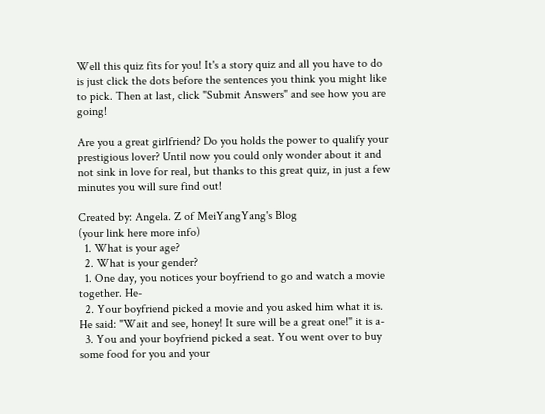Well this quiz fits for you! It's a story quiz and all you have to do is just click the dots before the sentences you think you might like to pick. Then at last, click "Submit Answers" and see how you are going!

Are you a great girlfriend? Do you holds the power to qualify your prestigious lover? Until now you could only wonder about it and not sink in love for real, but thanks to this great quiz, in just a few minutes you will sure find out!

Created by: Angela. Z of MeiYangYang's Blog
(your link here more info)
  1. What is your age?
  2. What is your gender?
  1. One day, you notices your boyfriend to go and watch a movie together. He-
  2. Your boyfriend picked a movie and you asked him what it is. He said: "Wait and see, honey! It sure will be a great one!" it is a-
  3. You and your boyfriend picked a seat. You went over to buy some food for you and your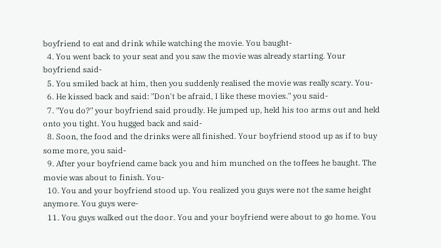boyfriend to eat and drink while watching the movie. You baught-
  4. You went back to your seat and you saw the movie was already starting. Your boyfriend said-
  5. You smiled back at him, then you suddenly realised the movie was really scary. You-
  6. He kissed back and said: "Don't be afraid, I like these movies." you said-
  7. "You do?" your boyfriend said proudly. He jumped up, held his too arms out and held onto you tight. You hugged back and said-
  8. Soon, the food and the drinks were all finished. Your boyfriend stood up as if to buy some more, you said-
  9. After your boyfriend came back you and him munched on the toffees he baught. The movie was about to finish. You-
  10. You and your boyfriend stood up. You realized you guys were not the same height anymore. You guys were-
  11. You guys walked out the door. You and your boyfriend were about to go home. You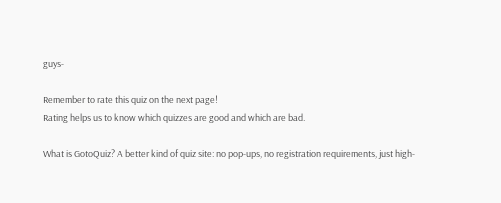guys-

Remember to rate this quiz on the next page!
Rating helps us to know which quizzes are good and which are bad.

What is GotoQuiz? A better kind of quiz site: no pop-ups, no registration requirements, just high-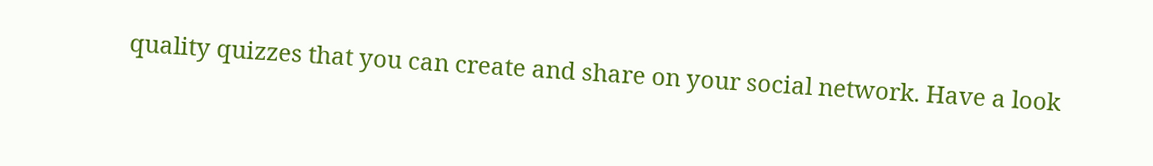quality quizzes that you can create and share on your social network. Have a look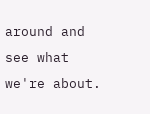around and see what we're about.